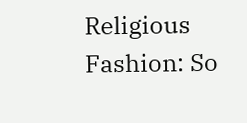Religious Fashion: So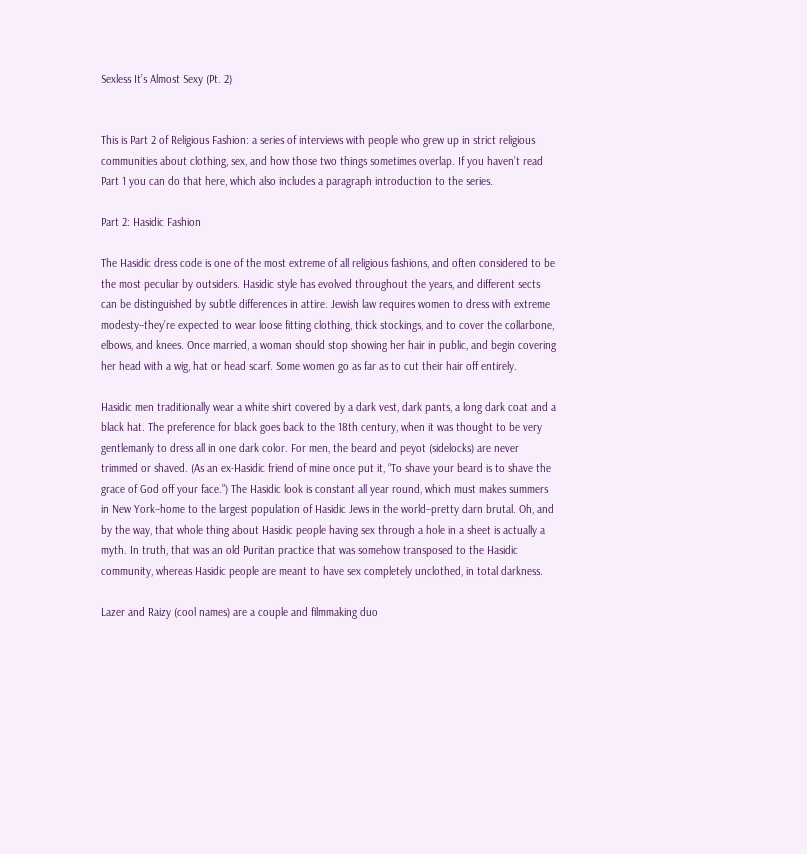Sexless It’s Almost Sexy (Pt. 2)


This is Part 2 of Religious Fashion: a series of interviews with people who grew up in strict religious communities about clothing, sex, and how those two things sometimes overlap. If you haven’t read Part 1 you can do that here, which also includes a paragraph introduction to the series.

Part 2: Hasidic Fashion

The Hasidic dress code is one of the most extreme of all religious fashions, and often considered to be the most peculiar by outsiders. Hasidic style has evolved throughout the years, and different sects can be distinguished by subtle differences in attire. Jewish law requires women to dress with extreme modesty–they’re expected to wear loose fitting clothing, thick stockings, and to cover the collarbone, elbows, and knees. Once married, a woman should stop showing her hair in public, and begin covering her head with a wig, hat or head scarf. Some women go as far as to cut their hair off entirely.

Hasidic men traditionally wear a white shirt covered by a dark vest, dark pants, a long dark coat and a black hat. The preference for black goes back to the 18th century, when it was thought to be very gentlemanly to dress all in one dark color. For men, the beard and peyot (sidelocks) are never trimmed or shaved. (As an ex-Hasidic friend of mine once put it, “To shave your beard is to shave the grace of God off your face.”) The Hasidic look is constant all year round, which must makes summers in New York–home to the largest population of Hasidic Jews in the world–pretty darn brutal. Oh, and by the way, that whole thing about Hasidic people having sex through a hole in a sheet is actually a myth. In truth, that was an old Puritan practice that was somehow transposed to the Hasidic community, whereas Hasidic people are meant to have sex completely unclothed, in total darkness.

Lazer and Raizy (cool names) are a couple and filmmaking duo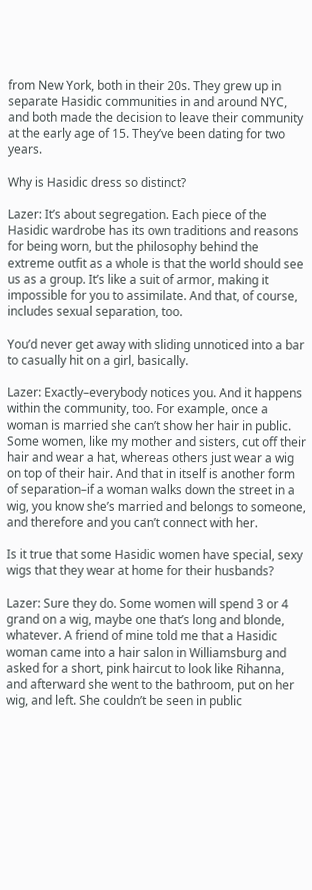from New York, both in their 20s. They grew up in separate Hasidic communities in and around NYC, and both made the decision to leave their community at the early age of 15. They’ve been dating for two years.

Why is Hasidic dress so distinct?

Lazer: It’s about segregation. Each piece of the Hasidic wardrobe has its own traditions and reasons for being worn, but the philosophy behind the extreme outfit as a whole is that the world should see us as a group. It’s like a suit of armor, making it impossible for you to assimilate. And that, of course, includes sexual separation, too.

You’d never get away with sliding unnoticed into a bar to casually hit on a girl, basically.

Lazer: Exactly–everybody notices you. And it happens within the community, too. For example, once a woman is married she can’t show her hair in public. Some women, like my mother and sisters, cut off their hair and wear a hat, whereas others just wear a wig on top of their hair. And that in itself is another form of separation–if a woman walks down the street in a wig, you know she’s married and belongs to someone, and therefore and you can’t connect with her.

Is it true that some Hasidic women have special, sexy wigs that they wear at home for their husbands?

Lazer: Sure they do. Some women will spend 3 or 4 grand on a wig, maybe one that’s long and blonde, whatever. A friend of mine told me that a Hasidic woman came into a hair salon in Williamsburg and asked for a short, pink haircut to look like Rihanna, and afterward she went to the bathroom, put on her wig, and left. She couldn’t be seen in public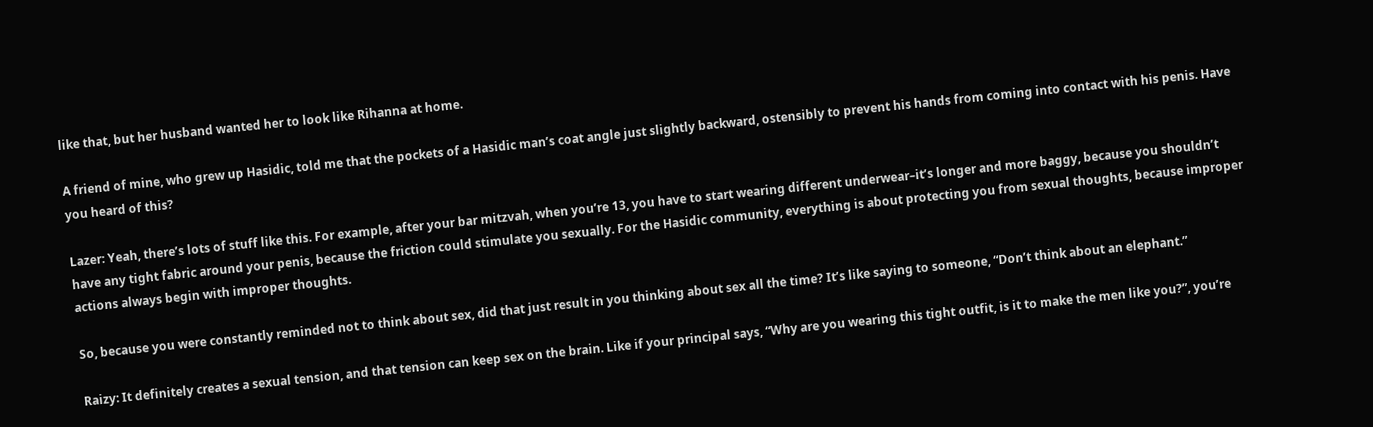like that, but her husband wanted her to look like Rihanna at home.

A friend of mine, who grew up Hasidic, told me that the pockets of a Hasidic man’s coat angle just slightly backward, ostensibly to prevent his hands from coming into contact with his penis. Have you heard of this?

Lazer: Yeah, there’s lots of stuff like this. For example, after your bar mitzvah, when you’re 13, you have to start wearing different underwear–it’s longer and more baggy, because you shouldn’t have any tight fabric around your penis, because the friction could stimulate you sexually. For the Hasidic community, everything is about protecting you from sexual thoughts, because improper actions always begin with improper thoughts.

So, because you were constantly reminded not to think about sex, did that just result in you thinking about sex all the time? It’s like saying to someone, “Don’t think about an elephant.”

Raizy: It definitely creates a sexual tension, and that tension can keep sex on the brain. Like if your principal says, “Why are you wearing this tight outfit, is it to make the men like you?”, you’re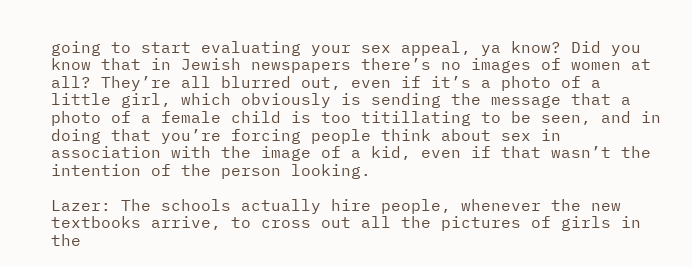going to start evaluating your sex appeal, ya know? Did you know that in Jewish newspapers there’s no images of women at all? They’re all blurred out, even if it’s a photo of a little girl, which obviously is sending the message that a photo of a female child is too titillating to be seen, and in doing that you’re forcing people think about sex in association with the image of a kid, even if that wasn’t the intention of the person looking.

Lazer: The schools actually hire people, whenever the new textbooks arrive, to cross out all the pictures of girls in the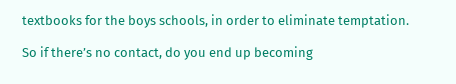textbooks for the boys schools, in order to eliminate temptation.

So if there’s no contact, do you end up becoming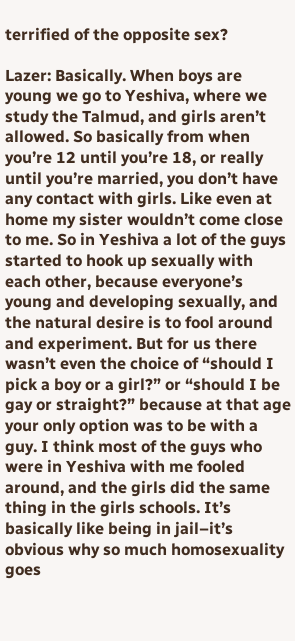terrified of the opposite sex?

Lazer: Basically. When boys are young we go to Yeshiva, where we study the Talmud, and girls aren’t allowed. So basically from when you’re 12 until you’re 18, or really until you’re married, you don’t have any contact with girls. Like even at home my sister wouldn’t come close to me. So in Yeshiva a lot of the guys started to hook up sexually with each other, because everyone’s young and developing sexually, and the natural desire is to fool around and experiment. But for us there wasn’t even the choice of “should I pick a boy or a girl?” or “should I be gay or straight?” because at that age your only option was to be with a guy. I think most of the guys who were in Yeshiva with me fooled around, and the girls did the same thing in the girls schools. It’s basically like being in jail–it’s obvious why so much homosexuality goes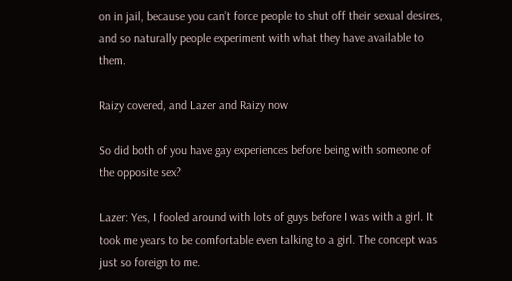on in jail, because you can’t force people to shut off their sexual desires, and so naturally people experiment with what they have available to them.

Raizy covered, and Lazer and Raizy now

So did both of you have gay experiences before being with someone of the opposite sex?

Lazer: Yes, I fooled around with lots of guys before I was with a girl. It took me years to be comfortable even talking to a girl. The concept was just so foreign to me.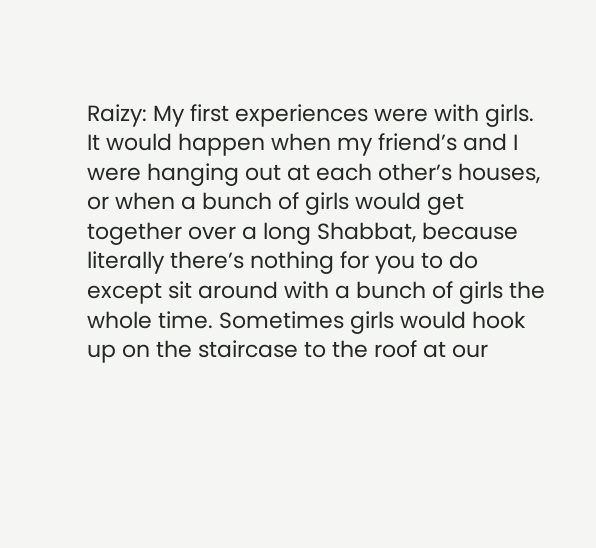Raizy: My first experiences were with girls. It would happen when my friend’s and I were hanging out at each other’s houses, or when a bunch of girls would get together over a long Shabbat, because literally there’s nothing for you to do except sit around with a bunch of girls the whole time. Sometimes girls would hook up on the staircase to the roof at our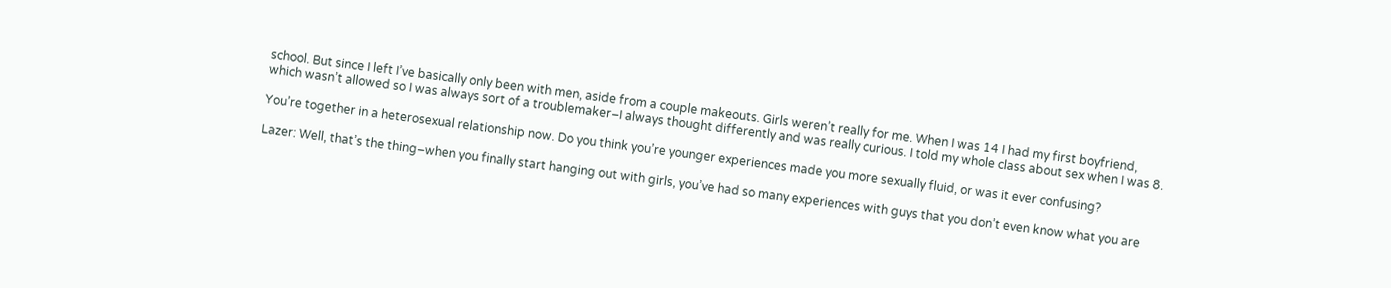school. But since I left I’ve basically only been with men, aside from a couple makeouts. Girls weren’t really for me. When I was 14 I had my first boyfriend, which wasn’t allowed so I was always sort of a troublemaker–I always thought differently and was really curious. I told my whole class about sex when I was 8.

You’re together in a heterosexual relationship now. Do you think you’re younger experiences made you more sexually fluid, or was it ever confusing?

Lazer: Well, that’s the thing–when you finally start hanging out with girls, you’ve had so many experiences with guys that you don’t even know what you are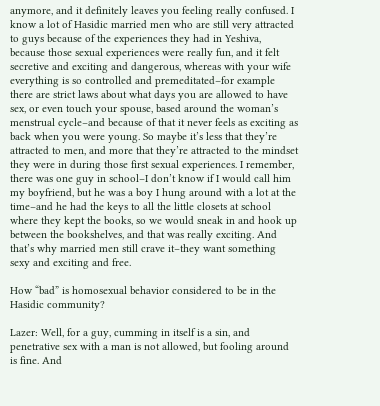anymore, and it definitely leaves you feeling really confused. I know a lot of Hasidic married men who are still very attracted to guys because of the experiences they had in Yeshiva, because those sexual experiences were really fun, and it felt secretive and exciting and dangerous, whereas with your wife everything is so controlled and premeditated–for example there are strict laws about what days you are allowed to have sex, or even touch your spouse, based around the woman’s menstrual cycle–and because of that it never feels as exciting as back when you were young. So maybe it’s less that they’re attracted to men, and more that they’re attracted to the mindset they were in during those first sexual experiences. I remember, there was one guy in school–I don’t know if I would call him my boyfriend, but he was a boy I hung around with a lot at the time–and he had the keys to all the little closets at school where they kept the books, so we would sneak in and hook up between the bookshelves, and that was really exciting. And that’s why married men still crave it–they want something sexy and exciting and free.

How “bad” is homosexual behavior considered to be in the Hasidic community?

Lazer: Well, for a guy, cumming in itself is a sin, and penetrative sex with a man is not allowed, but fooling around is fine. And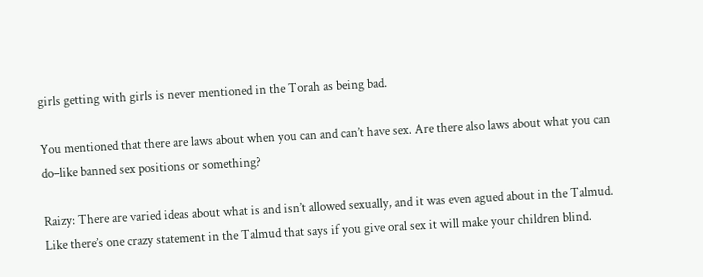girls getting with girls is never mentioned in the Torah as being bad.

You mentioned that there are laws about when you can and can’t have sex. Are there also laws about what you can do–like banned sex positions or something?

Raizy: There are varied ideas about what is and isn’t allowed sexually, and it was even agued about in the Talmud. Like there’s one crazy statement in the Talmud that says if you give oral sex it will make your children blind.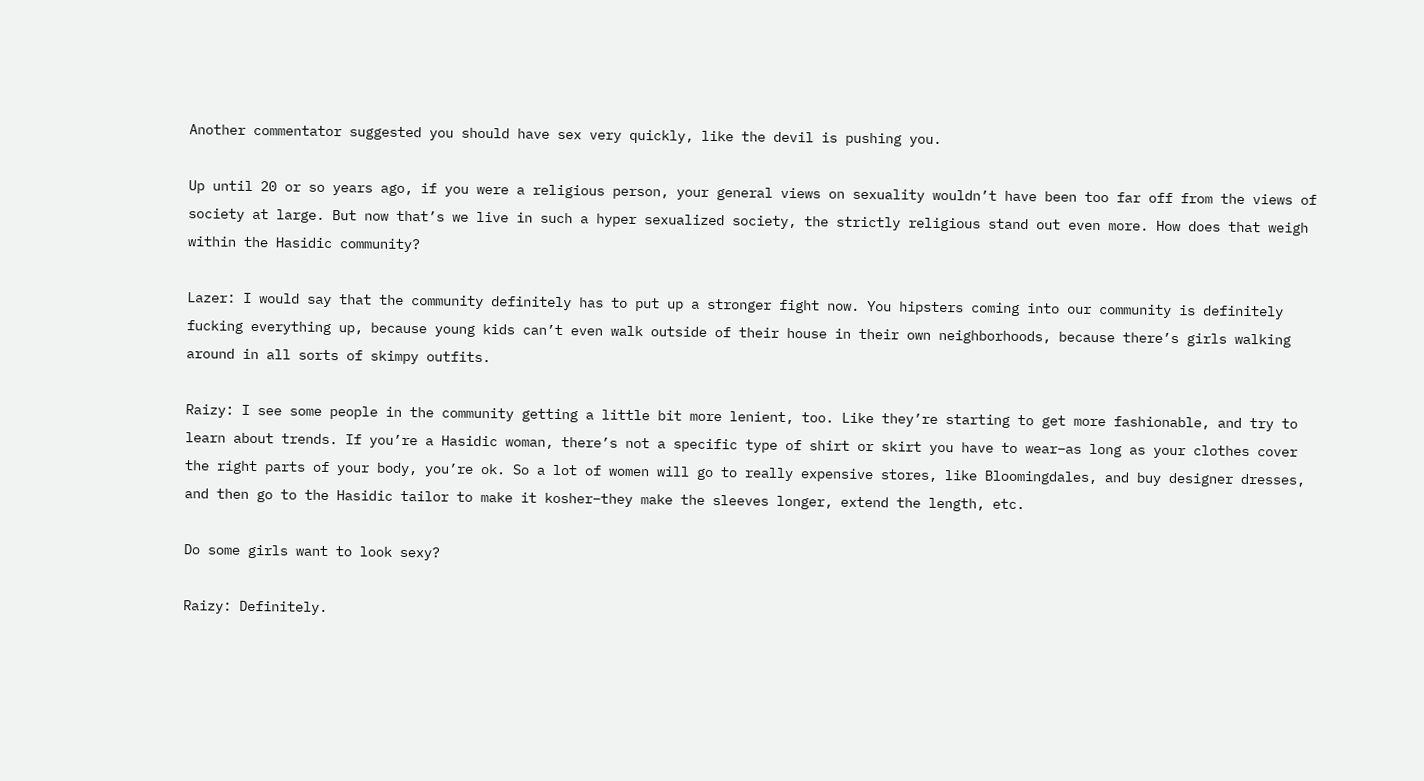Another commentator suggested you should have sex very quickly, like the devil is pushing you.

Up until 20 or so years ago, if you were a religious person, your general views on sexuality wouldn’t have been too far off from the views of society at large. But now that’s we live in such a hyper sexualized society, the strictly religious stand out even more. How does that weigh within the Hasidic community?

Lazer: I would say that the community definitely has to put up a stronger fight now. You hipsters coming into our community is definitely fucking everything up, because young kids can’t even walk outside of their house in their own neighborhoods, because there’s girls walking around in all sorts of skimpy outfits.

Raizy: I see some people in the community getting a little bit more lenient, too. Like they’re starting to get more fashionable, and try to learn about trends. If you’re a Hasidic woman, there’s not a specific type of shirt or skirt you have to wear–as long as your clothes cover the right parts of your body, you’re ok. So a lot of women will go to really expensive stores, like Bloomingdales, and buy designer dresses, and then go to the Hasidic tailor to make it kosher–they make the sleeves longer, extend the length, etc.

Do some girls want to look sexy?

Raizy: Definitely.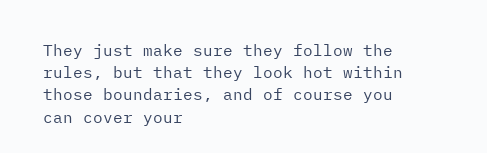They just make sure they follow the rules, but that they look hot within those boundaries, and of course you can cover your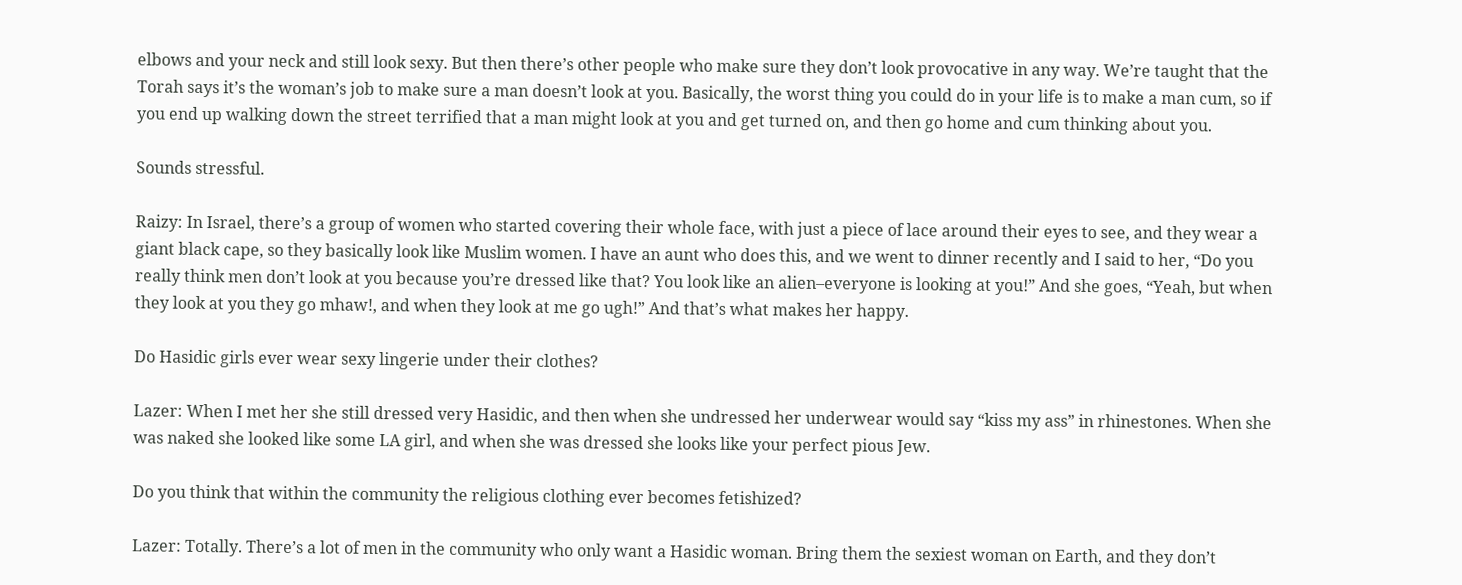elbows and your neck and still look sexy. But then there’s other people who make sure they don’t look provocative in any way. We’re taught that the Torah says it’s the woman’s job to make sure a man doesn’t look at you. Basically, the worst thing you could do in your life is to make a man cum, so if you end up walking down the street terrified that a man might look at you and get turned on, and then go home and cum thinking about you.

Sounds stressful.

Raizy: In Israel, there’s a group of women who started covering their whole face, with just a piece of lace around their eyes to see, and they wear a giant black cape, so they basically look like Muslim women. I have an aunt who does this, and we went to dinner recently and I said to her, “Do you really think men don’t look at you because you’re dressed like that? You look like an alien–everyone is looking at you!” And she goes, “Yeah, but when they look at you they go mhaw!, and when they look at me go ugh!” And that’s what makes her happy.

Do Hasidic girls ever wear sexy lingerie under their clothes?

Lazer: When I met her she still dressed very Hasidic, and then when she undressed her underwear would say “kiss my ass” in rhinestones. When she was naked she looked like some LA girl, and when she was dressed she looks like your perfect pious Jew.

Do you think that within the community the religious clothing ever becomes fetishized?

Lazer: Totally. There’s a lot of men in the community who only want a Hasidic woman. Bring them the sexiest woman on Earth, and they don’t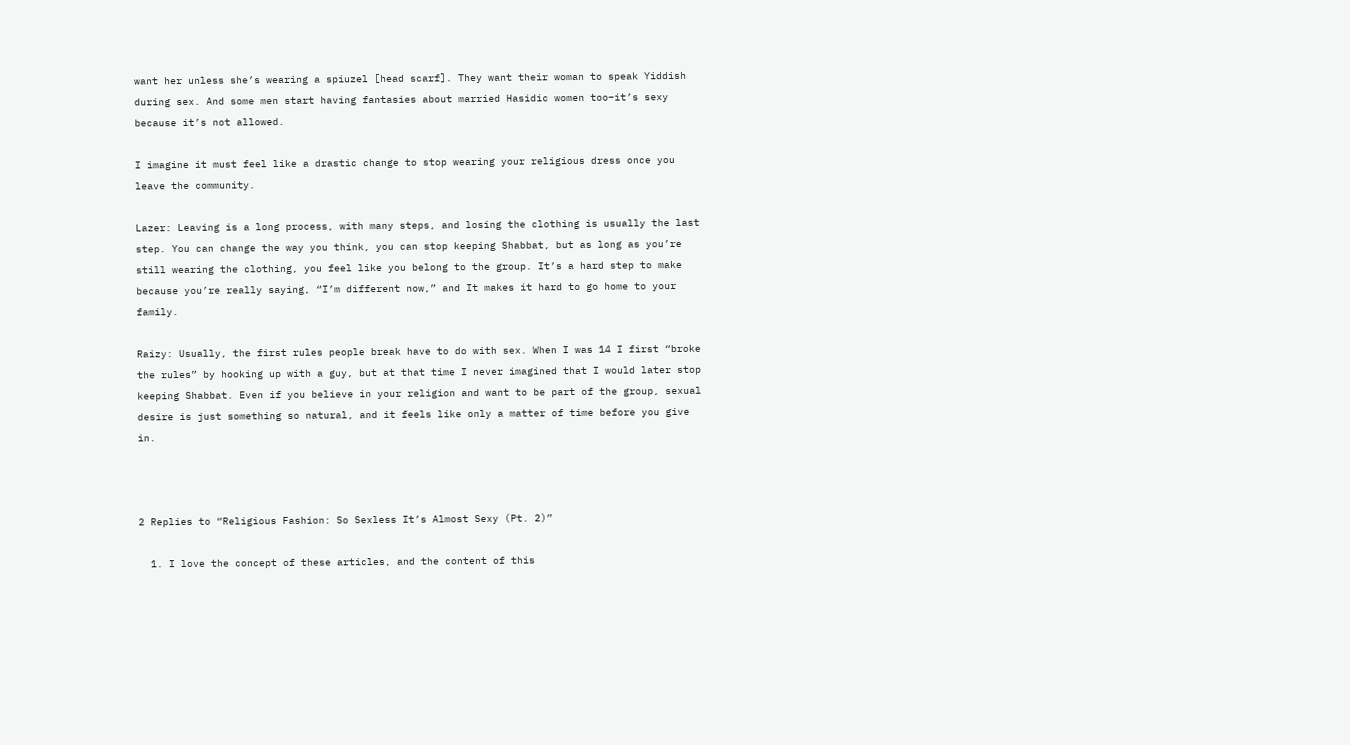want her unless she’s wearing a spiuzel [head scarf]. They want their woman to speak Yiddish during sex. And some men start having fantasies about married Hasidic women too–it’s sexy because it’s not allowed.

I imagine it must feel like a drastic change to stop wearing your religious dress once you leave the community.

Lazer: Leaving is a long process, with many steps, and losing the clothing is usually the last step. You can change the way you think, you can stop keeping Shabbat, but as long as you’re still wearing the clothing, you feel like you belong to the group. It’s a hard step to make because you’re really saying, “I’m different now,” and It makes it hard to go home to your family.

Raizy: Usually, the first rules people break have to do with sex. When I was 14 I first “broke the rules” by hooking up with a guy, but at that time I never imagined that I would later stop keeping Shabbat. Even if you believe in your religion and want to be part of the group, sexual desire is just something so natural, and it feels like only a matter of time before you give in.



2 Replies to “Religious Fashion: So Sexless It’s Almost Sexy (Pt. 2)”

  1. I love the concept of these articles, and the content of this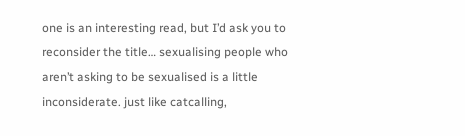one is an interesting read, but I’d ask you to reconsider the title… sexualising people who aren’t asking to be sexualised is a little inconsiderate. just like catcalling,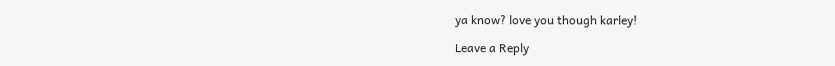ya know? love you though karley!

Leave a Reply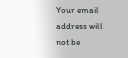Your email address will not be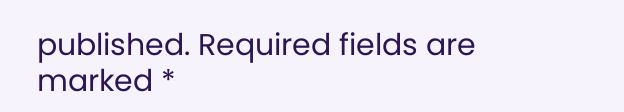published. Required fields are marked *